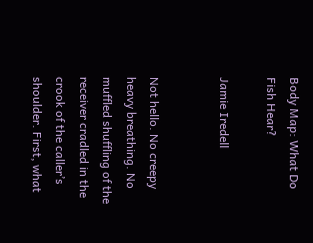Body Map: What Do Fish Hear?

Jamie Iredell


Not hello. No creepy heavy breathing. No muffled shuffling of the receiver cradled in the crook of the caller’s shoulder. First, what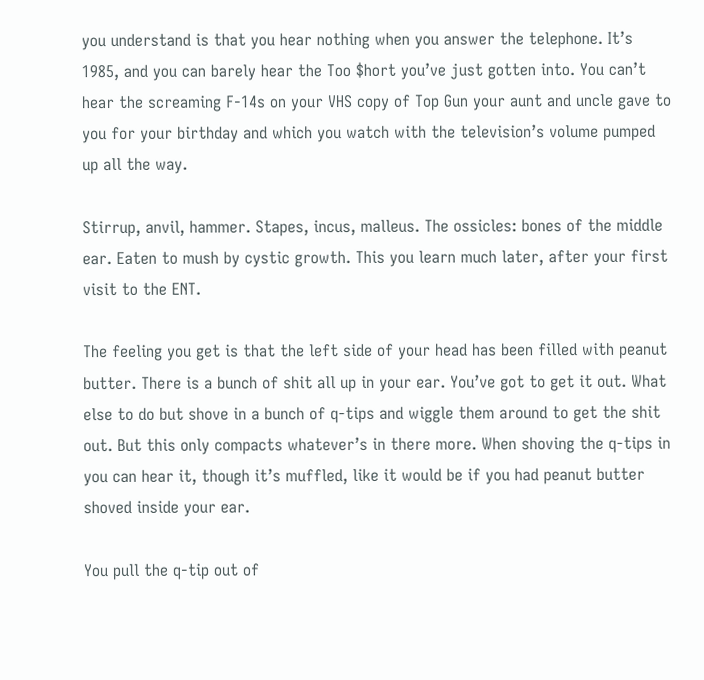you understand is that you hear nothing when you answer the telephone. It’s 1985, and you can barely hear the Too $hort you’ve just gotten into. You can’t hear the screaming F-14s on your VHS copy of Top Gun your aunt and uncle gave to you for your birthday and which you watch with the television’s volume pumped up all the way.

Stirrup, anvil, hammer. Stapes, incus, malleus. The ossicles: bones of the middle ear. Eaten to mush by cystic growth. This you learn much later, after your first visit to the ENT.

The feeling you get is that the left side of your head has been filled with peanut butter. There is a bunch of shit all up in your ear. You’ve got to get it out. What else to do but shove in a bunch of q-tips and wiggle them around to get the shit out. But this only compacts whatever’s in there more. When shoving the q-tips in you can hear it, though it’s muffled, like it would be if you had peanut butter shoved inside your ear.

You pull the q-tip out of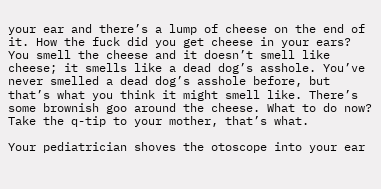your ear and there’s a lump of cheese on the end of it. How the fuck did you get cheese in your ears? You smell the cheese and it doesn’t smell like cheese; it smells like a dead dog’s asshole. You’ve never smelled a dead dog’s asshole before, but that’s what you think it might smell like. There’s some brownish goo around the cheese. What to do now? Take the q-tip to your mother, that’s what.

Your pediatrician shoves the otoscope into your ear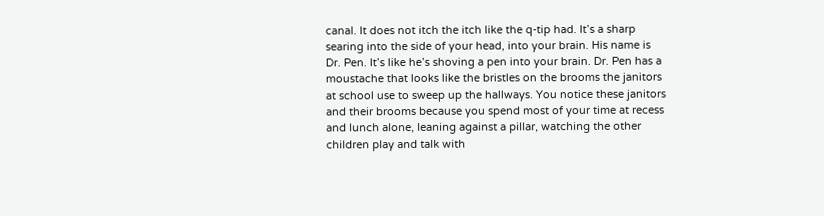canal. It does not itch the itch like the q-tip had. It’s a sharp searing into the side of your head, into your brain. His name is Dr. Pen. It’s like he’s shoving a pen into your brain. Dr. Pen has a moustache that looks like the bristles on the brooms the janitors at school use to sweep up the hallways. You notice these janitors and their brooms because you spend most of your time at recess and lunch alone, leaning against a pillar, watching the other children play and talk with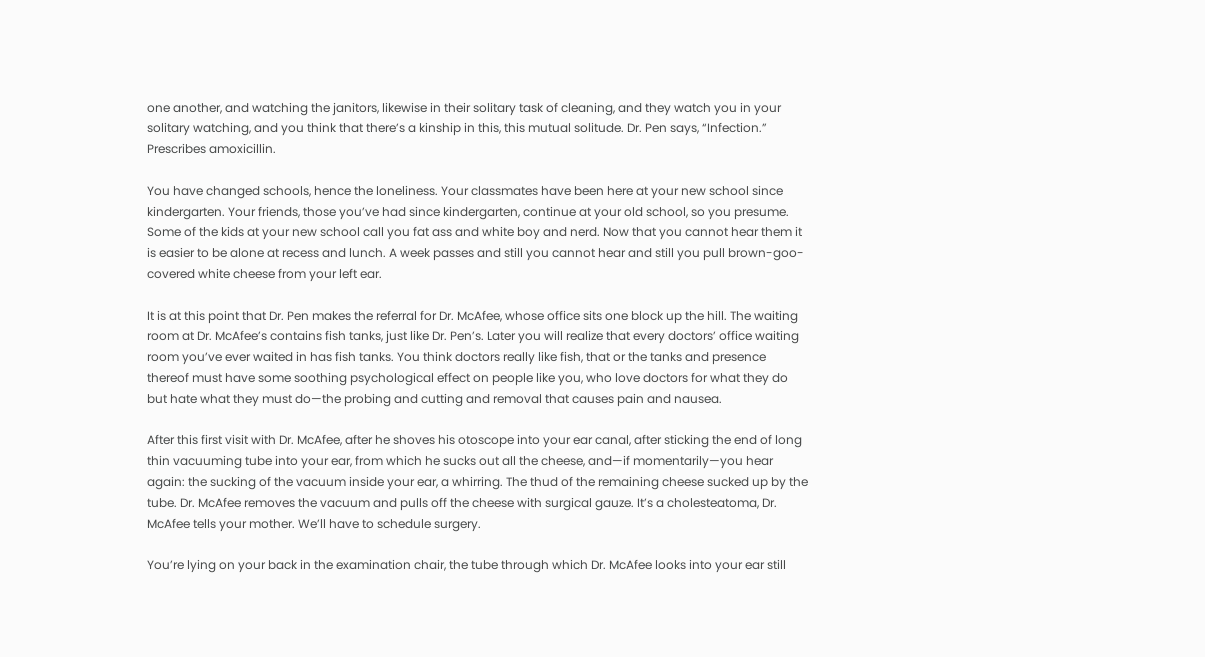one another, and watching the janitors, likewise in their solitary task of cleaning, and they watch you in your solitary watching, and you think that there’s a kinship in this, this mutual solitude. Dr. Pen says, “Infection.” Prescribes amoxicillin.

You have changed schools, hence the loneliness. Your classmates have been here at your new school since kindergarten. Your friends, those you’ve had since kindergarten, continue at your old school, so you presume. Some of the kids at your new school call you fat ass and white boy and nerd. Now that you cannot hear them it is easier to be alone at recess and lunch. A week passes and still you cannot hear and still you pull brown-goo-covered white cheese from your left ear.

It is at this point that Dr. Pen makes the referral for Dr. McAfee, whose office sits one block up the hill. The waiting room at Dr. McAfee’s contains fish tanks, just like Dr. Pen’s. Later you will realize that every doctors’ office waiting room you’ve ever waited in has fish tanks. You think doctors really like fish, that or the tanks and presence thereof must have some soothing psychological effect on people like you, who love doctors for what they do but hate what they must do—the probing and cutting and removal that causes pain and nausea.

After this first visit with Dr. McAfee, after he shoves his otoscope into your ear canal, after sticking the end of long thin vacuuming tube into your ear, from which he sucks out all the cheese, and—if momentarily—you hear again: the sucking of the vacuum inside your ear, a whirring. The thud of the remaining cheese sucked up by the tube. Dr. McAfee removes the vacuum and pulls off the cheese with surgical gauze. It’s a cholesteatoma, Dr. McAfee tells your mother. We’ll have to schedule surgery.

You’re lying on your back in the examination chair, the tube through which Dr. McAfee looks into your ear still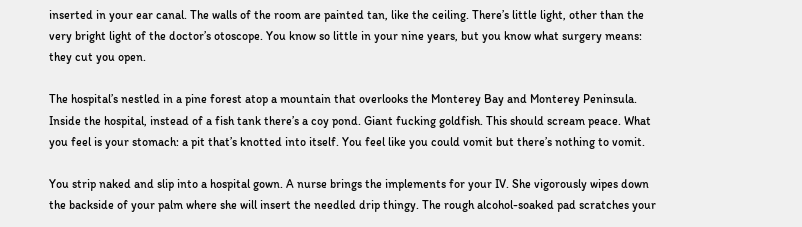inserted in your ear canal. The walls of the room are painted tan, like the ceiling. There’s little light, other than the very bright light of the doctor’s otoscope. You know so little in your nine years, but you know what surgery means: they cut you open.

The hospital’s nestled in a pine forest atop a mountain that overlooks the Monterey Bay and Monterey Peninsula. Inside the hospital, instead of a fish tank there’s a coy pond. Giant fucking goldfish. This should scream peace. What you feel is your stomach: a pit that’s knotted into itself. You feel like you could vomit but there’s nothing to vomit.

You strip naked and slip into a hospital gown. A nurse brings the implements for your IV. She vigorously wipes down the backside of your palm where she will insert the needled drip thingy. The rough alcohol-soaked pad scratches your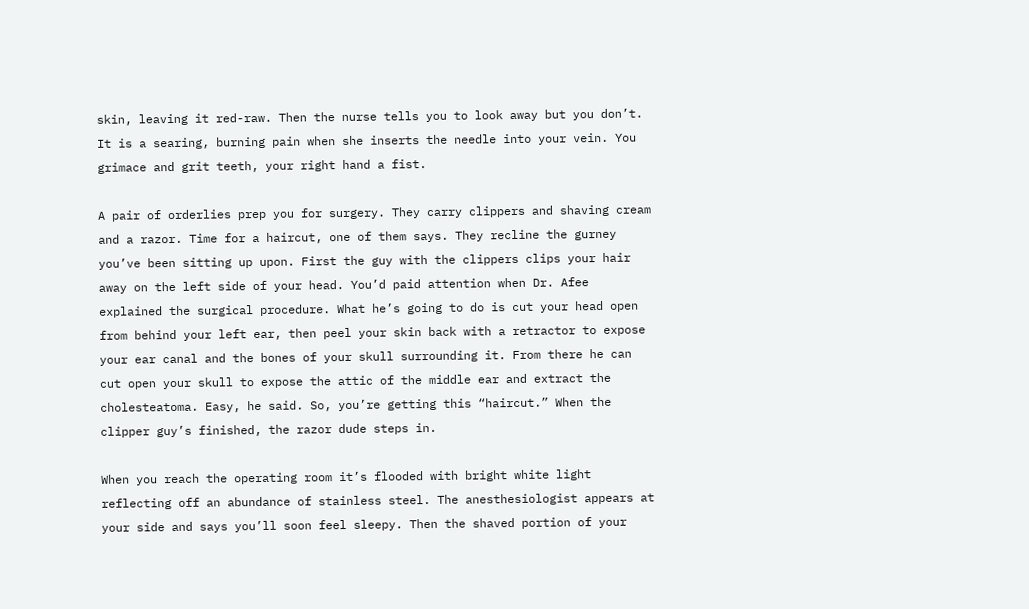skin, leaving it red-raw. Then the nurse tells you to look away but you don’t. It is a searing, burning pain when she inserts the needle into your vein. You grimace and grit teeth, your right hand a fist.

A pair of orderlies prep you for surgery. They carry clippers and shaving cream and a razor. Time for a haircut, one of them says. They recline the gurney you’ve been sitting up upon. First the guy with the clippers clips your hair away on the left side of your head. You’d paid attention when Dr. Afee explained the surgical procedure. What he’s going to do is cut your head open from behind your left ear, then peel your skin back with a retractor to expose your ear canal and the bones of your skull surrounding it. From there he can cut open your skull to expose the attic of the middle ear and extract the cholesteatoma. Easy, he said. So, you’re getting this “haircut.” When the clipper guy’s finished, the razor dude steps in.

When you reach the operating room it’s flooded with bright white light reflecting off an abundance of stainless steel. The anesthesiologist appears at your side and says you’ll soon feel sleepy. Then the shaved portion of your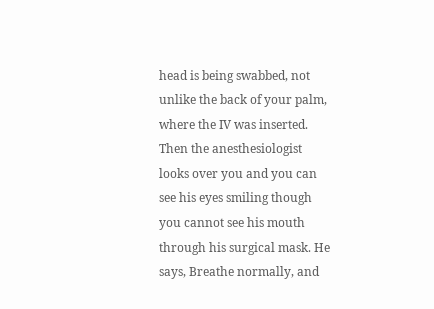head is being swabbed, not unlike the back of your palm, where the IV was inserted. Then the anesthesiologist looks over you and you can see his eyes smiling though you cannot see his mouth through his surgical mask. He says, Breathe normally, and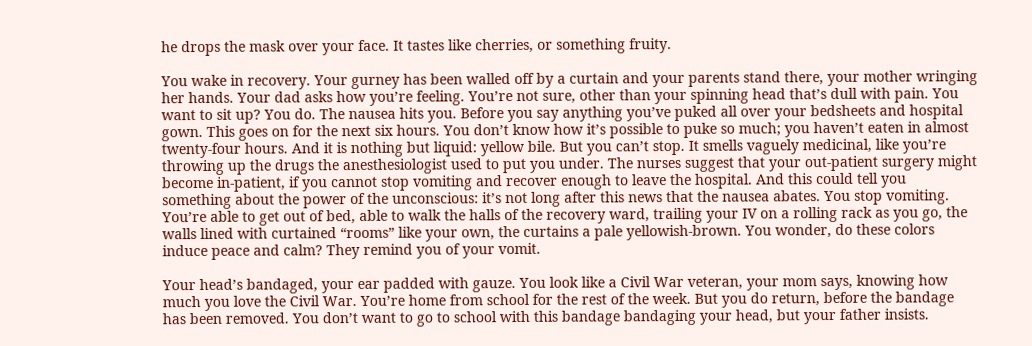he drops the mask over your face. It tastes like cherries, or something fruity.

You wake in recovery. Your gurney has been walled off by a curtain and your parents stand there, your mother wringing her hands. Your dad asks how you’re feeling. You’re not sure, other than your spinning head that’s dull with pain. You want to sit up? You do. The nausea hits you. Before you say anything you’ve puked all over your bedsheets and hospital gown. This goes on for the next six hours. You don’t know how it’s possible to puke so much; you haven’t eaten in almost twenty-four hours. And it is nothing but liquid: yellow bile. But you can’t stop. It smells vaguely medicinal, like you’re throwing up the drugs the anesthesiologist used to put you under. The nurses suggest that your out-patient surgery might become in-patient, if you cannot stop vomiting and recover enough to leave the hospital. And this could tell you something about the power of the unconscious: it’s not long after this news that the nausea abates. You stop vomiting. You’re able to get out of bed, able to walk the halls of the recovery ward, trailing your IV on a rolling rack as you go, the walls lined with curtained “rooms” like your own, the curtains a pale yellowish-brown. You wonder, do these colors induce peace and calm? They remind you of your vomit.

Your head’s bandaged, your ear padded with gauze. You look like a Civil War veteran, your mom says, knowing how much you love the Civil War. You’re home from school for the rest of the week. But you do return, before the bandage has been removed. You don’t want to go to school with this bandage bandaging your head, but your father insists.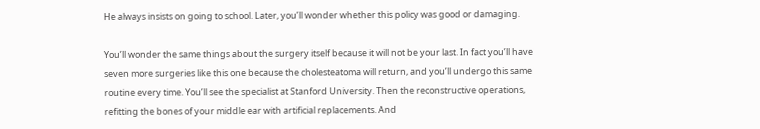He always insists on going to school. Later, you’ll wonder whether this policy was good or damaging.

You’ll wonder the same things about the surgery itself because it will not be your last. In fact you’ll have seven more surgeries like this one because the cholesteatoma will return, and you’ll undergo this same routine every time. You’ll see the specialist at Stanford University. Then the reconstructive operations, refitting the bones of your middle ear with artificial replacements. And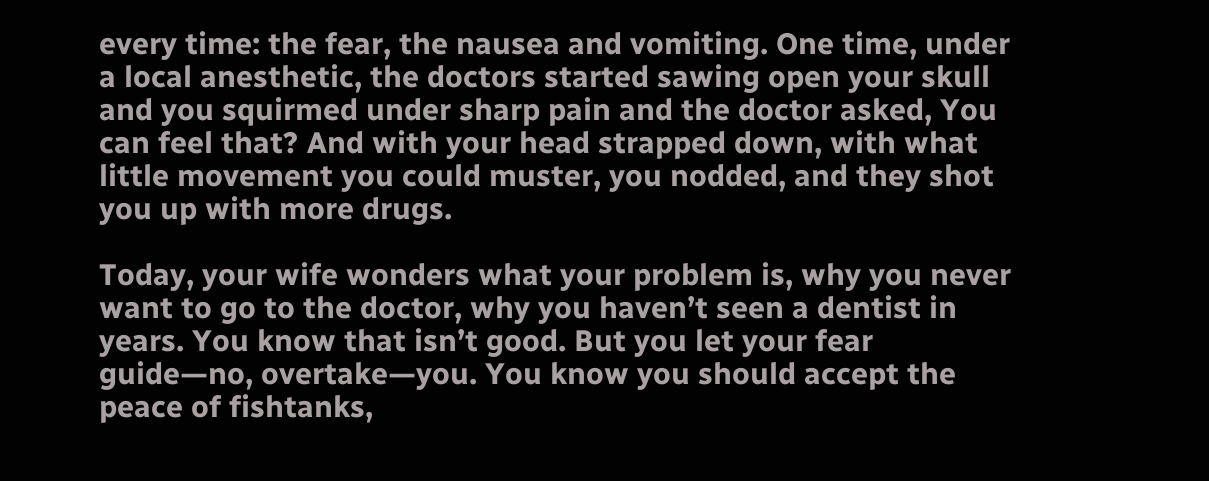every time: the fear, the nausea and vomiting. One time, under a local anesthetic, the doctors started sawing open your skull and you squirmed under sharp pain and the doctor asked, You can feel that? And with your head strapped down, with what little movement you could muster, you nodded, and they shot you up with more drugs.

Today, your wife wonders what your problem is, why you never want to go to the doctor, why you haven’t seen a dentist in years. You know that isn’t good. But you let your fear guide—no, overtake—you. You know you should accept the peace of fishtanks,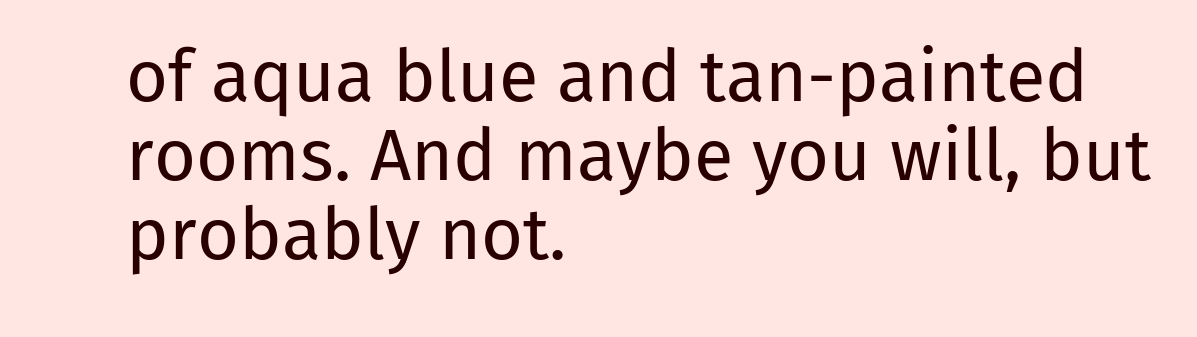of aqua blue and tan-painted rooms. And maybe you will, but probably not.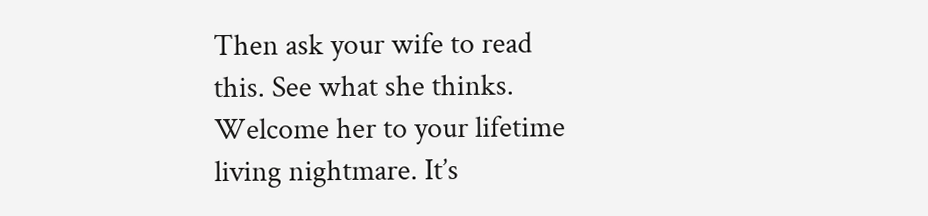Then ask your wife to read this. See what she thinks. Welcome her to your lifetime living nightmare. It’s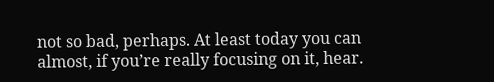not so bad, perhaps. At least today you can almost, if you’re really focusing on it, hear.